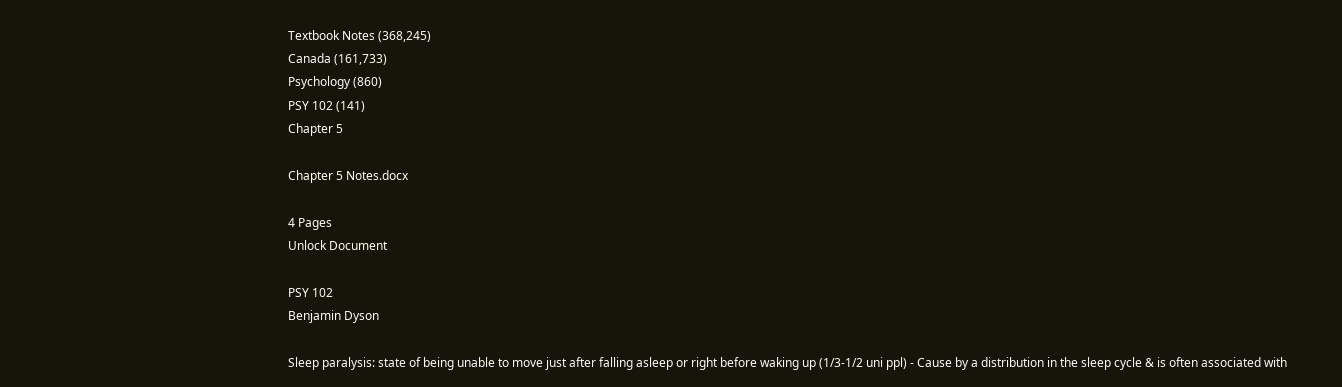Textbook Notes (368,245)
Canada (161,733)
Psychology (860)
PSY 102 (141)
Chapter 5

Chapter 5 Notes.docx

4 Pages
Unlock Document

PSY 102
Benjamin Dyson

Sleep paralysis: state of being unable to move just after falling asleep or right before waking up (1/3-1/2 uni ppl) - Cause by a distribution in the sleep cycle & is often associated with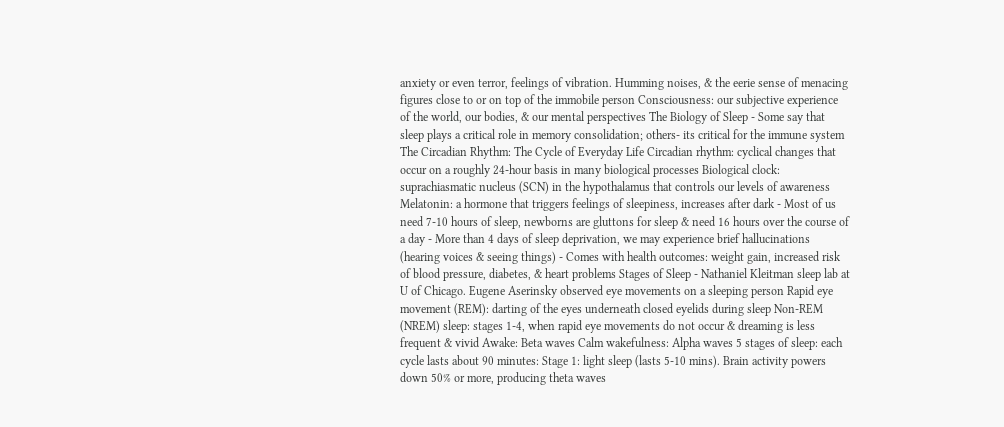anxiety or even terror, feelings of vibration. Humming noises, & the eerie sense of menacing figures close to or on top of the immobile person Consciousness: our subjective experience of the world, our bodies, & our mental perspectives The Biology of Sleep - Some say that sleep plays a critical role in memory consolidation; others- its critical for the immune system The Circadian Rhythm: The Cycle of Everyday Life Circadian rhythm: cyclical changes that occur on a roughly 24-hour basis in many biological processes Biological clock: suprachiasmatic nucleus (SCN) in the hypothalamus that controls our levels of awareness Melatonin: a hormone that triggers feelings of sleepiness, increases after dark - Most of us need 7-10 hours of sleep, newborns are gluttons for sleep & need 16 hours over the course of a day - More than 4 days of sleep deprivation, we may experience brief hallucinations (hearing voices & seeing things) - Comes with health outcomes: weight gain, increased risk of blood pressure, diabetes, & heart problems Stages of Sleep - Nathaniel Kleitman sleep lab at U of Chicago. Eugene Aserinsky observed eye movements on a sleeping person Rapid eye movement (REM): darting of the eyes underneath closed eyelids during sleep Non-REM (NREM) sleep: stages 1-4, when rapid eye movements do not occur & dreaming is less frequent & vivid Awake: Beta waves Calm wakefulness: Alpha waves 5 stages of sleep: each cycle lasts about 90 minutes: Stage 1: light sleep (lasts 5-10 mins). Brain activity powers down 50% or more, producing theta waves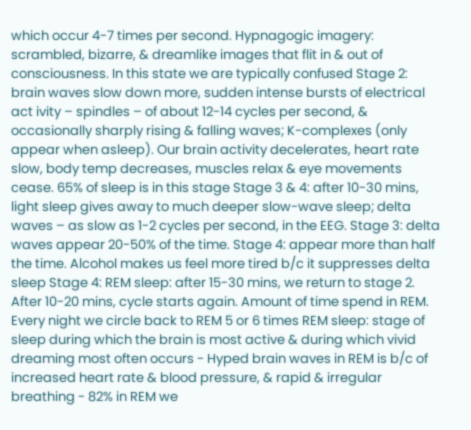which occur 4-7 times per second. Hypnagogic imagery: scrambled, bizarre, & dreamlike images that flit in & out of consciousness. In this state we are typically confused Stage 2: brain waves slow down more, sudden intense bursts of electrical act ivity – spindles – of about 12-14 cycles per second, & occasionally sharply rising & falling waves; K-complexes (only appear when asleep). Our brain activity decelerates, heart rate slow, body temp decreases, muscles relax & eye movements cease. 65% of sleep is in this stage Stage 3 & 4: after 10-30 mins, light sleep gives away to much deeper slow-wave sleep; delta waves – as slow as 1-2 cycles per second, in the EEG. Stage 3: delta waves appear 20-50% of the time. Stage 4: appear more than half the time. Alcohol makes us feel more tired b/c it suppresses delta sleep Stage 4: REM sleep: after 15-30 mins, we return to stage 2. After 10-20 mins, cycle starts again. Amount of time spend in REM. Every night we circle back to REM 5 or 6 times REM sleep: stage of sleep during which the brain is most active & during which vivid dreaming most often occurs - Hyped brain waves in REM is b/c of increased heart rate & blood pressure, & rapid & irregular breathing - 82% in REM we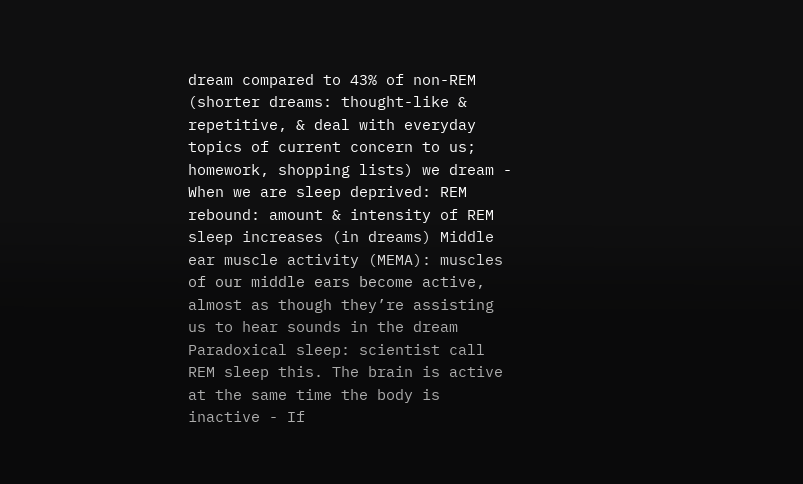dream compared to 43% of non-REM (shorter dreams: thought-like & repetitive, & deal with everyday topics of current concern to us; homework, shopping lists) we dream - When we are sleep deprived: REM rebound: amount & intensity of REM sleep increases (in dreams) Middle ear muscle activity (MEMA): muscles of our middle ears become active, almost as though they’re assisting us to hear sounds in the dream Paradoxical sleep: scientist call REM sleep this. The brain is active at the same time the body is inactive - If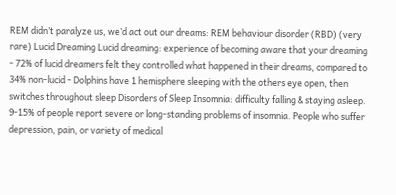REM didn’t paralyze us, we’d act out our dreams: REM behaviour disorder (RBD) (very rare) Lucid Dreaming Lucid dreaming: experience of becoming aware that your dreaming - 72% of lucid dreamers felt they controlled what happened in their dreams, compared to 34% non-lucid - Dolphins have 1 hemisphere sleeping with the others eye open, then switches throughout sleep Disorders of Sleep Insomnia: difficulty falling & staying asleep. 9-15% of people report severe or long-standing problems of insomnia. People who suffer depression, pain, or variety of medical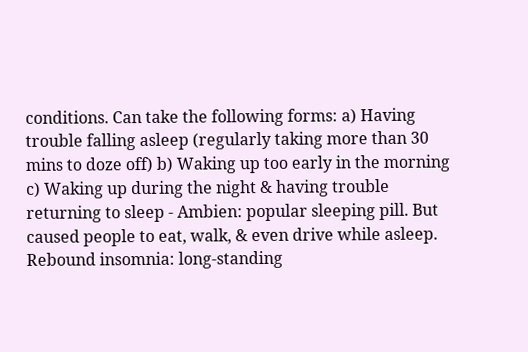conditions. Can take the following forms: a) Having trouble falling asleep (regularly taking more than 30 mins to doze off) b) Waking up too early in the morning c) Waking up during the night & having trouble returning to sleep - Ambien: popular sleeping pill. But caused people to eat, walk, & even drive while asleep. Rebound insomnia: long-standing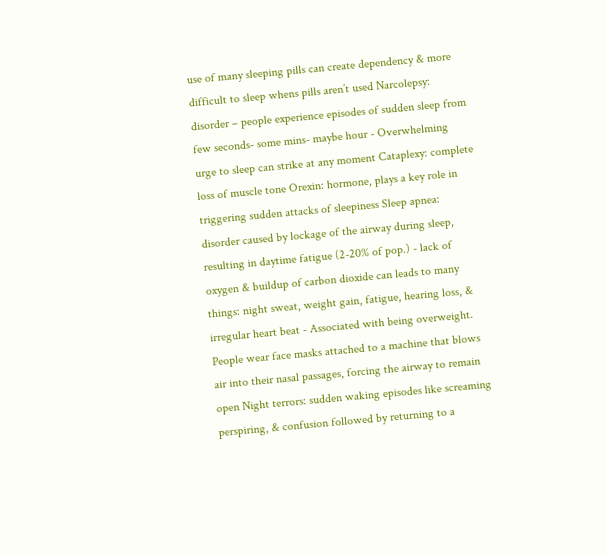use of many sleeping pills can create dependency & more difficult to sleep whens pills aren’t used Narcolepsy: disorder – people experience episodes of sudden sleep from few seconds- some mins- maybe hour - Overwhelming urge to sleep can strike at any moment Cataplexy: complete loss of muscle tone Orexin: hormone, plays a key role in triggering sudden attacks of sleepiness Sleep apnea: disorder caused by lockage of the airway during sleep, resulting in daytime fatigue (2-20% of pop.) - lack of oxygen & buildup of carbon dioxide can leads to many things: night sweat, weight gain, fatigue, hearing loss, & irregular heart beat - Associated with being overweight. People wear face masks attached to a machine that blows air into their nasal passages, forcing the airway to remain open Night terrors: sudden waking episodes like screaming perspiring, & confusion followed by returning to a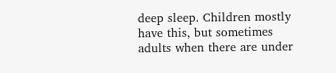deep sleep. Children mostly have this, but sometimes adults when there are under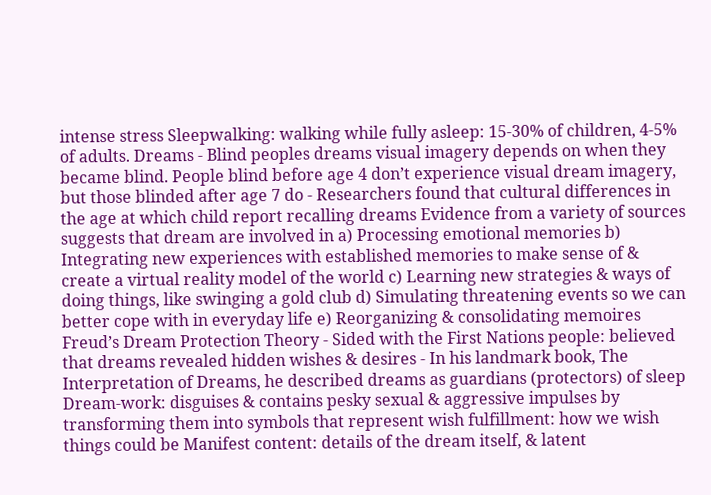intense stress Sleepwalking: walking while fully asleep: 15-30% of children, 4-5% of adults. Dreams - Blind peoples dreams visual imagery depends on when they became blind. People blind before age 4 don’t experience visual dream imagery, but those blinded after age 7 do - Researchers found that cultural differences in the age at which child report recalling dreams Evidence from a variety of sources suggests that dream are involved in a) Processing emotional memories b) Integrating new experiences with established memories to make sense of & create a virtual reality model of the world c) Learning new strategies & ways of doing things, like swinging a gold club d) Simulating threatening events so we can better cope with in everyday life e) Reorganizing & consolidating memoires Freud’s Dream Protection Theory - Sided with the First Nations people: believed that dreams revealed hidden wishes & desires - In his landmark book, The Interpretation of Dreams, he described dreams as guardians (protectors) of sleep Dream-work: disguises & contains pesky sexual & aggressive impulses by transforming them into symbols that represent wish fulfillment: how we wish things could be Manifest content: details of the dream itself, & latent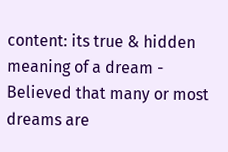content: its true & hidden meaning of a dream - Believed that many or most dreams are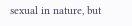sexual in nature, but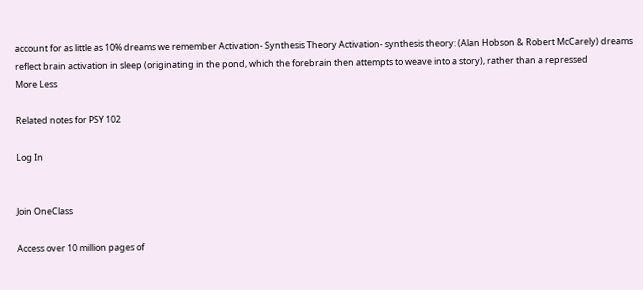account for as little as 10% dreams we remember Activation- Synthesis Theory Activation- synthesis theory: (Alan Hobson & Robert McCarely) dreams reflect brain activation in sleep (originating in the pond, which the forebrain then attempts to weave into a story), rather than a repressed
More Less

Related notes for PSY 102

Log In


Join OneClass

Access over 10 million pages of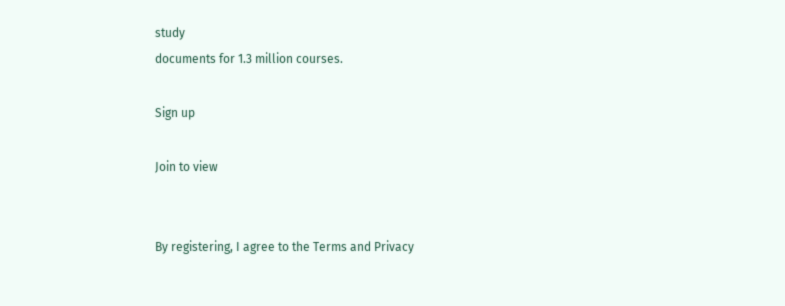study
documents for 1.3 million courses.

Sign up

Join to view


By registering, I agree to the Terms and Privacy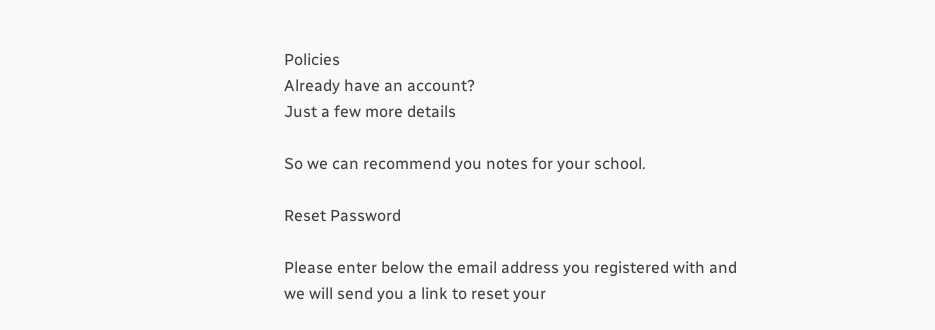Policies
Already have an account?
Just a few more details

So we can recommend you notes for your school.

Reset Password

Please enter below the email address you registered with and we will send you a link to reset your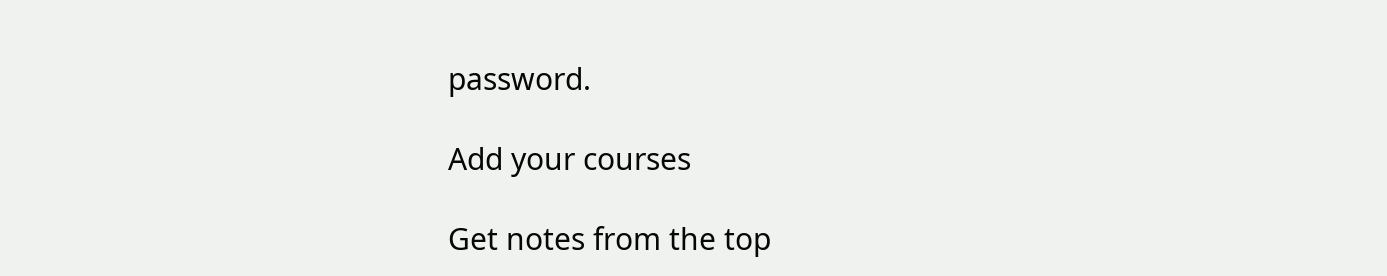password.

Add your courses

Get notes from the top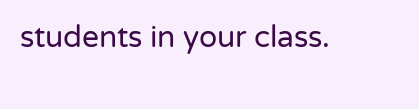students in your class.